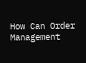How Can Order Management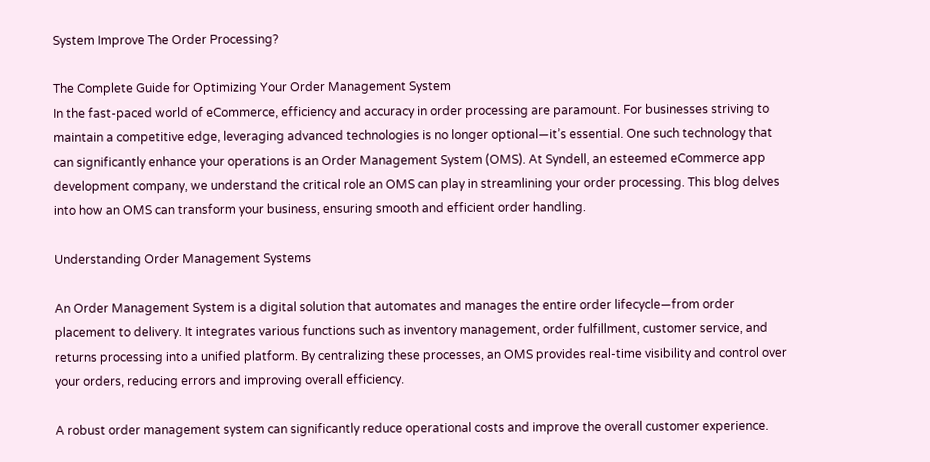System Improve The Order Processing?

The Complete Guide for Optimizing Your Order Management System
In the fast-paced world of eCommerce, efficiency and accuracy in order processing are paramount. For businesses striving to maintain a competitive edge, leveraging advanced technologies is no longer optional—it’s essential. One such technology that can significantly enhance your operations is an Order Management System (OMS). At Syndell, an esteemed eCommerce app development company, we understand the critical role an OMS can play in streamlining your order processing. This blog delves into how an OMS can transform your business, ensuring smooth and efficient order handling.

Understanding Order Management Systems

An Order Management System is a digital solution that automates and manages the entire order lifecycle—from order placement to delivery. It integrates various functions such as inventory management, order fulfillment, customer service, and returns processing into a unified platform. By centralizing these processes, an OMS provides real-time visibility and control over your orders, reducing errors and improving overall efficiency.

A robust order management system can significantly reduce operational costs and improve the overall customer experience.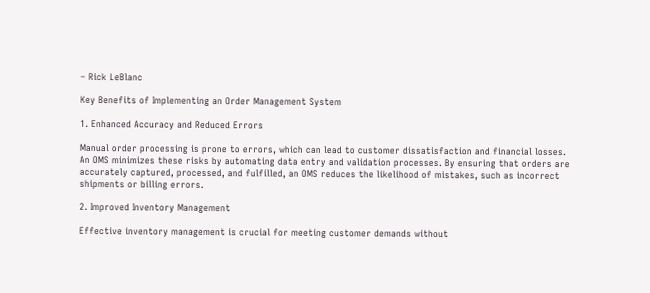– Rick LeBlanc

Key Benefits of Implementing an Order Management System

1. Enhanced Accuracy and Reduced Errors

Manual order processing is prone to errors, which can lead to customer dissatisfaction and financial losses. An OMS minimizes these risks by automating data entry and validation processes. By ensuring that orders are accurately captured, processed, and fulfilled, an OMS reduces the likelihood of mistakes, such as incorrect shipments or billing errors.

2. Improved Inventory Management

Effective inventory management is crucial for meeting customer demands without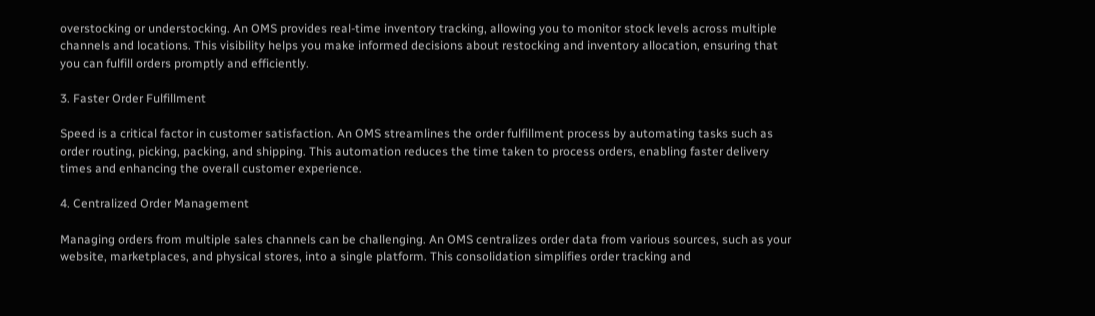overstocking or understocking. An OMS provides real-time inventory tracking, allowing you to monitor stock levels across multiple channels and locations. This visibility helps you make informed decisions about restocking and inventory allocation, ensuring that you can fulfill orders promptly and efficiently.

3. Faster Order Fulfillment

Speed is a critical factor in customer satisfaction. An OMS streamlines the order fulfillment process by automating tasks such as order routing, picking, packing, and shipping. This automation reduces the time taken to process orders, enabling faster delivery times and enhancing the overall customer experience.

4. Centralized Order Management

Managing orders from multiple sales channels can be challenging. An OMS centralizes order data from various sources, such as your website, marketplaces, and physical stores, into a single platform. This consolidation simplifies order tracking and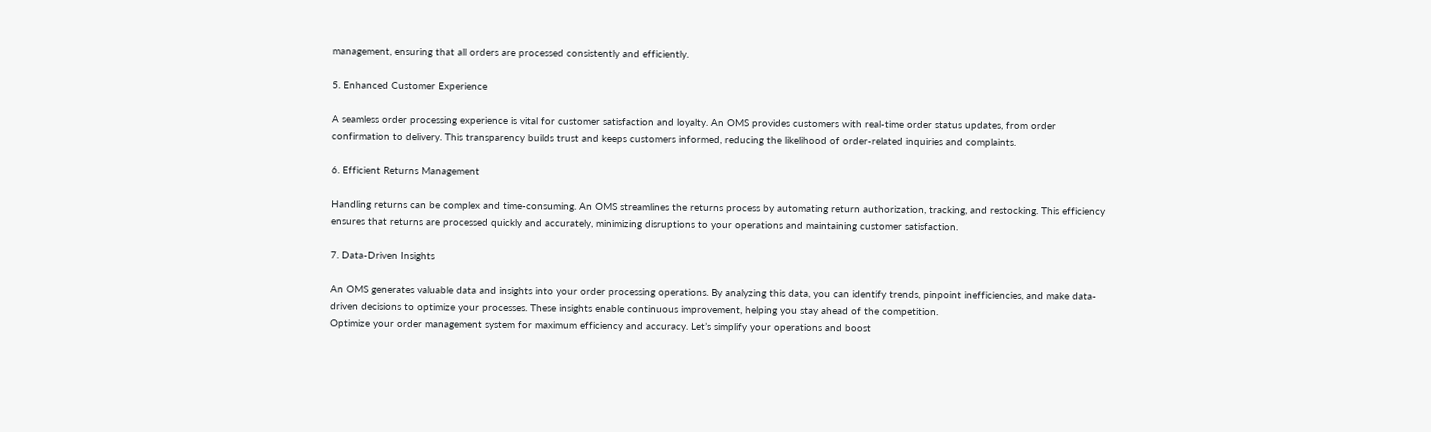management, ensuring that all orders are processed consistently and efficiently.

5. Enhanced Customer Experience

A seamless order processing experience is vital for customer satisfaction and loyalty. An OMS provides customers with real-time order status updates, from order confirmation to delivery. This transparency builds trust and keeps customers informed, reducing the likelihood of order-related inquiries and complaints.

6. Efficient Returns Management

Handling returns can be complex and time-consuming. An OMS streamlines the returns process by automating return authorization, tracking, and restocking. This efficiency ensures that returns are processed quickly and accurately, minimizing disruptions to your operations and maintaining customer satisfaction.

7. Data-Driven Insights

An OMS generates valuable data and insights into your order processing operations. By analyzing this data, you can identify trends, pinpoint inefficiencies, and make data-driven decisions to optimize your processes. These insights enable continuous improvement, helping you stay ahead of the competition.
Optimize your order management system for maximum efficiency and accuracy. Let’s simplify your operations and boost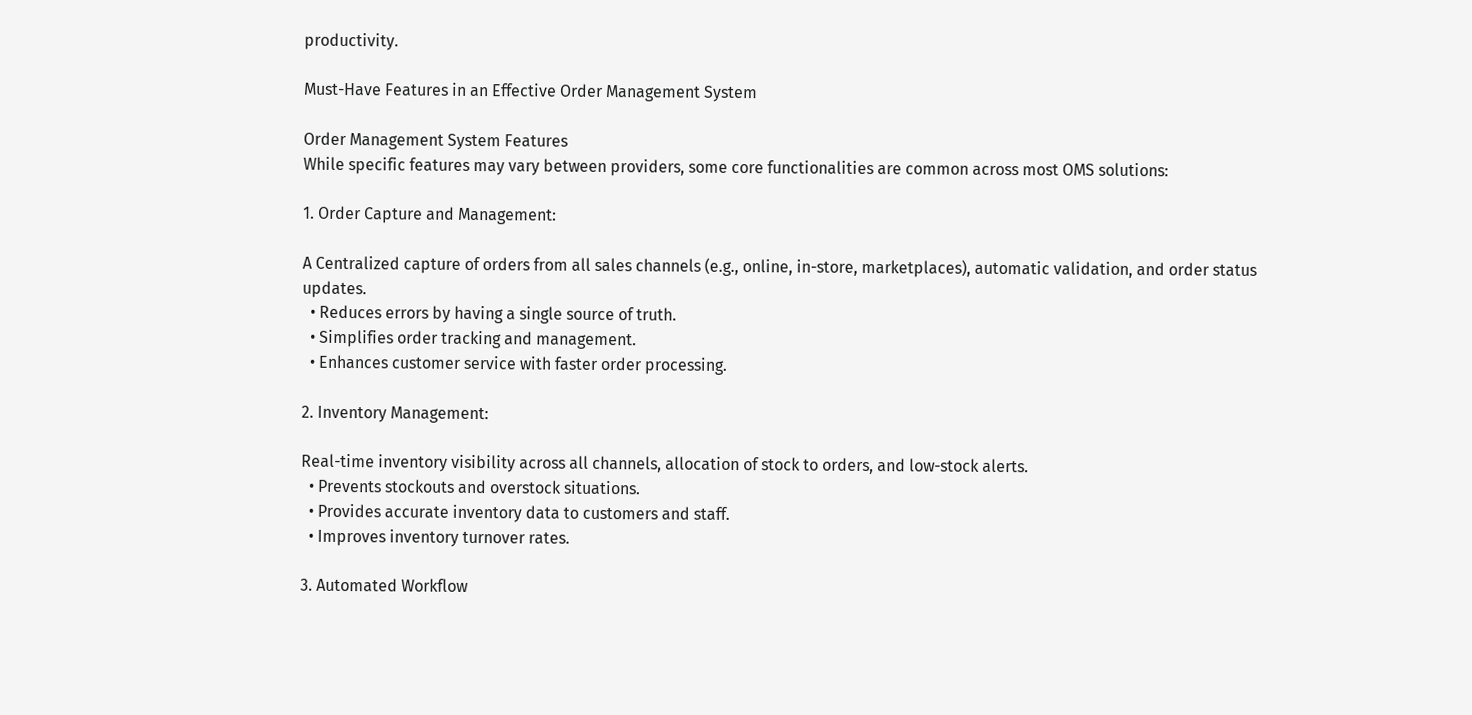productivity.

Must-Have Features in an Effective Order Management System

Order Management System Features
While specific features may vary between providers, some core functionalities are common across most OMS solutions:

1. Order Capture and Management:

A Centralized capture of orders from all sales channels (e.g., online, in-store, marketplaces), automatic validation, and order status updates.
  • Reduces errors by having a single source of truth.
  • Simplifies order tracking and management.
  • Enhances customer service with faster order processing.

2. Inventory Management:

Real-time inventory visibility across all channels, allocation of stock to orders, and low-stock alerts.
  • Prevents stockouts and overstock situations.
  • Provides accurate inventory data to customers and staff.
  • Improves inventory turnover rates.

3. Automated Workflow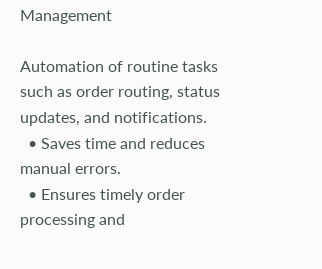Management

Automation of routine tasks such as order routing, status updates, and notifications.
  • Saves time and reduces manual errors.
  • Ensures timely order processing and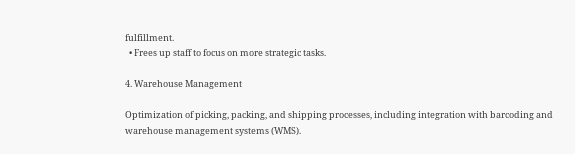fulfillment.
  • Frees up staff to focus on more strategic tasks.

4. Warehouse Management

Optimization of picking, packing, and shipping processes, including integration with barcoding and warehouse management systems (WMS).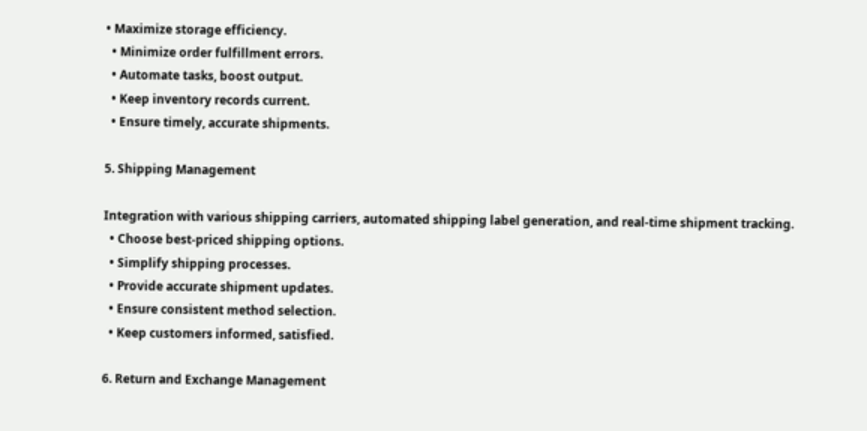• Maximize storage efficiency.
  • Minimize order fulfillment errors.
  • Automate tasks, boost output.
  • Keep inventory records current.
  • Ensure timely, accurate shipments.

5. Shipping Management

Integration with various shipping carriers, automated shipping label generation, and real-time shipment tracking.
  • Choose best-priced shipping options.
  • Simplify shipping processes.
  • Provide accurate shipment updates.
  • Ensure consistent method selection.
  • Keep customers informed, satisfied.

6. Return and Exchange Management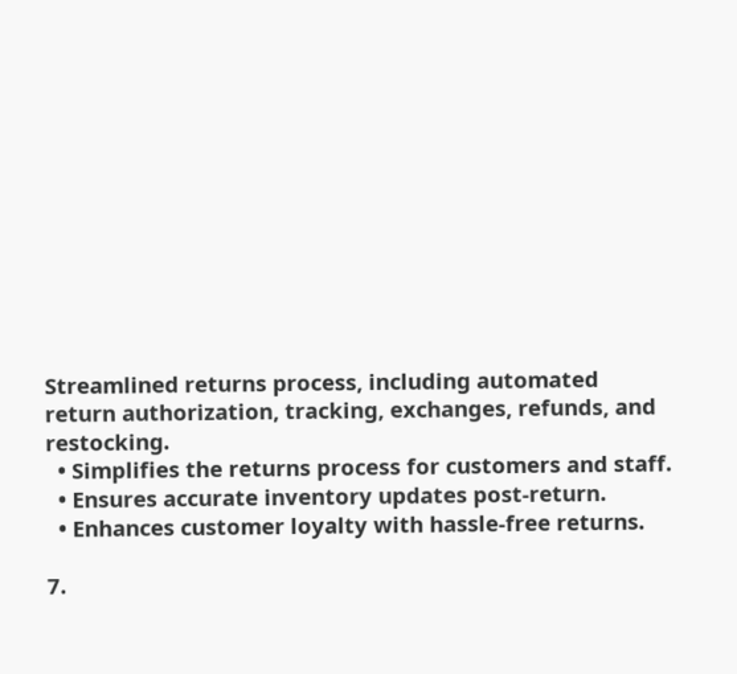Streamlined returns process, including automated return authorization, tracking, exchanges, refunds, and restocking.
  • Simplifies the returns process for customers and staff.
  • Ensures accurate inventory updates post-return.
  • Enhances customer loyalty with hassle-free returns.

7.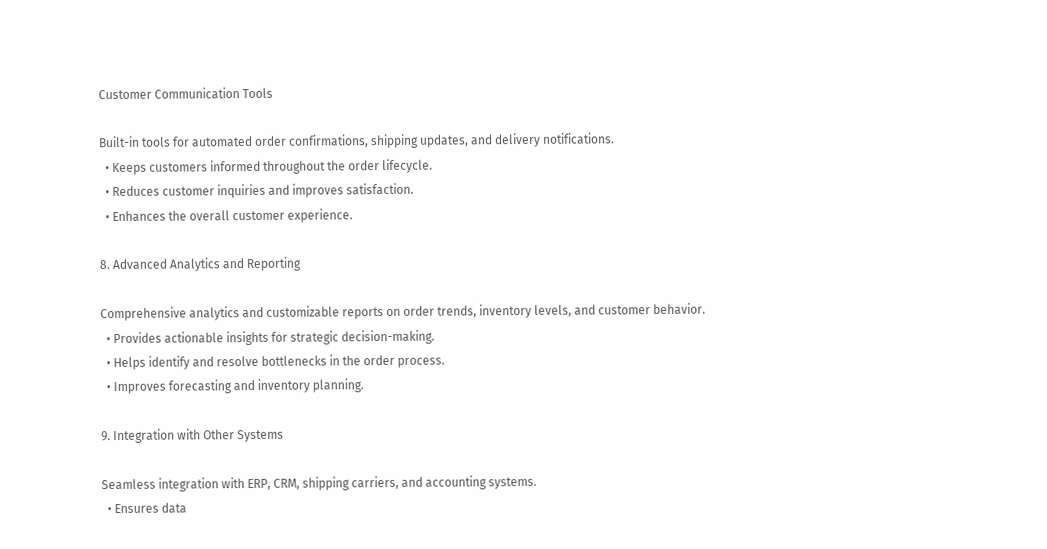Customer Communication Tools

Built-in tools for automated order confirmations, shipping updates, and delivery notifications.
  • Keeps customers informed throughout the order lifecycle.
  • Reduces customer inquiries and improves satisfaction.
  • Enhances the overall customer experience.

8. Advanced Analytics and Reporting

Comprehensive analytics and customizable reports on order trends, inventory levels, and customer behavior.
  • Provides actionable insights for strategic decision-making.
  • Helps identify and resolve bottlenecks in the order process.
  • Improves forecasting and inventory planning.

9. Integration with Other Systems

Seamless integration with ERP, CRM, shipping carriers, and accounting systems.
  • Ensures data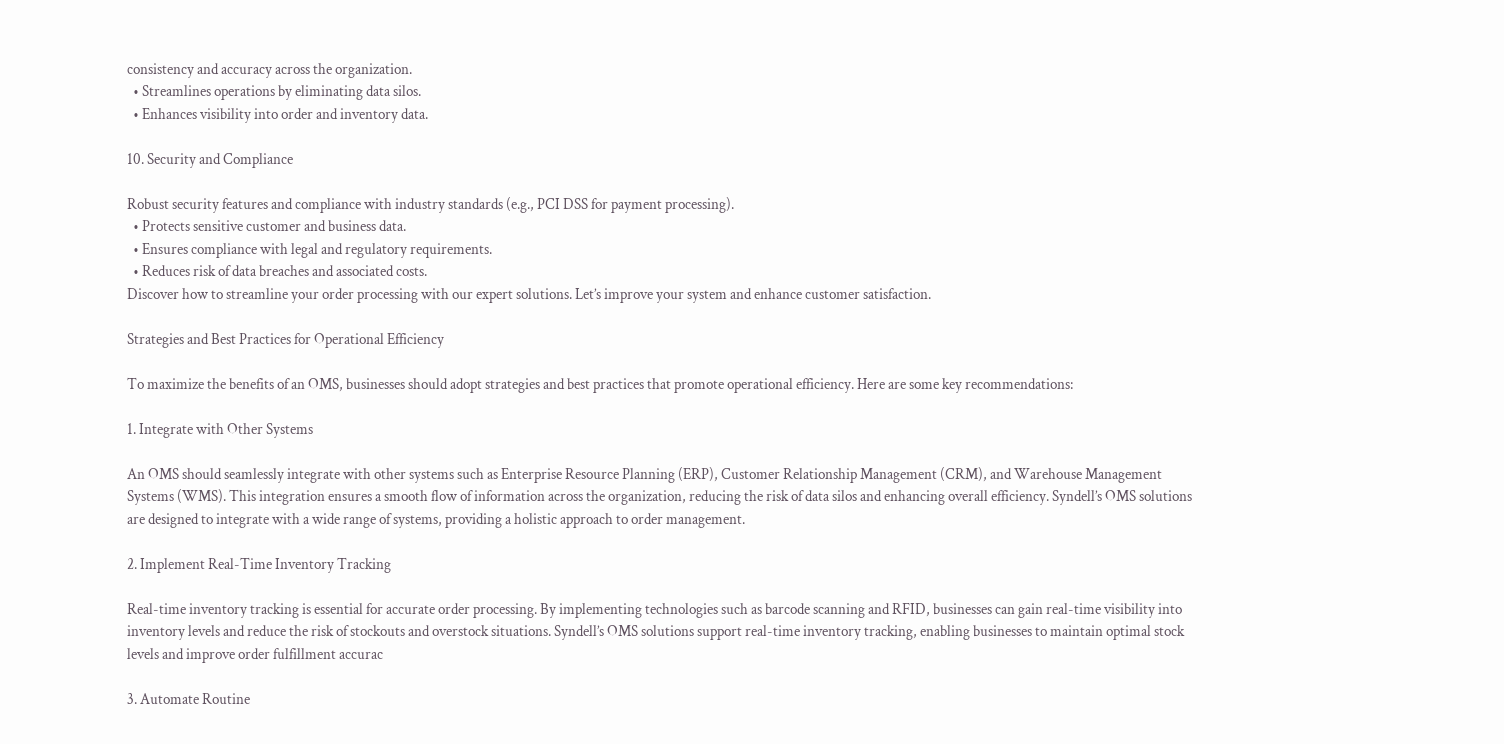consistency and accuracy across the organization.
  • Streamlines operations by eliminating data silos.
  • Enhances visibility into order and inventory data.

10. Security and Compliance

Robust security features and compliance with industry standards (e.g., PCI DSS for payment processing).
  • Protects sensitive customer and business data.
  • Ensures compliance with legal and regulatory requirements.
  • Reduces risk of data breaches and associated costs.
Discover how to streamline your order processing with our expert solutions. Let’s improve your system and enhance customer satisfaction.

Strategies and Best Practices for Operational Efficiency

To maximize the benefits of an OMS, businesses should adopt strategies and best practices that promote operational efficiency. Here are some key recommendations:

1. Integrate with Other Systems

An OMS should seamlessly integrate with other systems such as Enterprise Resource Planning (ERP), Customer Relationship Management (CRM), and Warehouse Management Systems (WMS). This integration ensures a smooth flow of information across the organization, reducing the risk of data silos and enhancing overall efficiency. Syndell’s OMS solutions are designed to integrate with a wide range of systems, providing a holistic approach to order management.

2. Implement Real-Time Inventory Tracking

Real-time inventory tracking is essential for accurate order processing. By implementing technologies such as barcode scanning and RFID, businesses can gain real-time visibility into inventory levels and reduce the risk of stockouts and overstock situations. Syndell’s OMS solutions support real-time inventory tracking, enabling businesses to maintain optimal stock levels and improve order fulfillment accurac

3. Automate Routine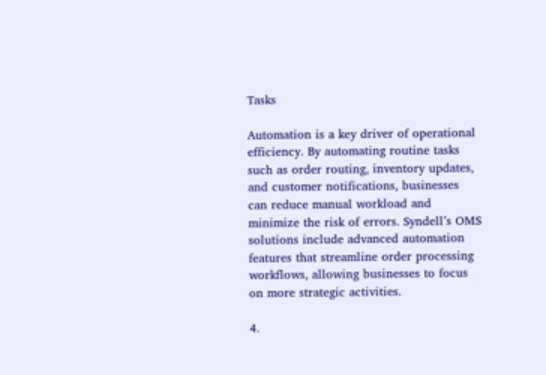Tasks

Automation is a key driver of operational efficiency. By automating routine tasks such as order routing, inventory updates, and customer notifications, businesses can reduce manual workload and minimize the risk of errors. Syndell’s OMS solutions include advanced automation features that streamline order processing workflows, allowing businesses to focus on more strategic activities.

4.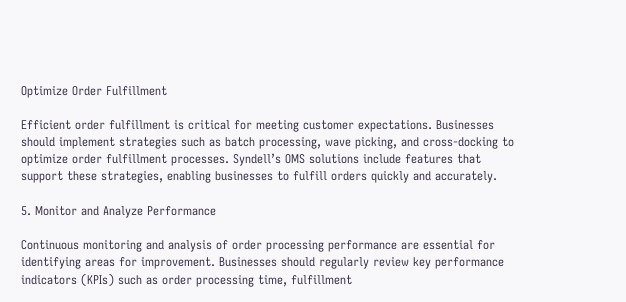Optimize Order Fulfillment

Efficient order fulfillment is critical for meeting customer expectations. Businesses should implement strategies such as batch processing, wave picking, and cross-docking to optimize order fulfillment processes. Syndell’s OMS solutions include features that support these strategies, enabling businesses to fulfill orders quickly and accurately.

5. Monitor and Analyze Performance

Continuous monitoring and analysis of order processing performance are essential for identifying areas for improvement. Businesses should regularly review key performance indicators (KPIs) such as order processing time, fulfillment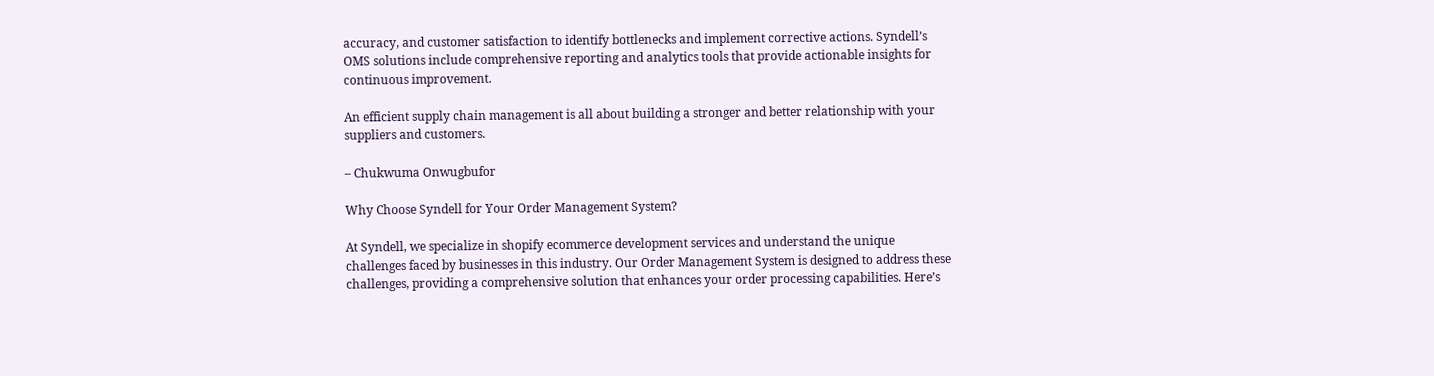accuracy, and customer satisfaction to identify bottlenecks and implement corrective actions. Syndell’s OMS solutions include comprehensive reporting and analytics tools that provide actionable insights for continuous improvement.

An efficient supply chain management is all about building a stronger and better relationship with your suppliers and customers.

– Chukwuma Onwugbufor

Why Choose Syndell for Your Order Management System?

At Syndell, we specialize in shopify ecommerce development services and understand the unique challenges faced by businesses in this industry. Our Order Management System is designed to address these challenges, providing a comprehensive solution that enhances your order processing capabilities. Here’s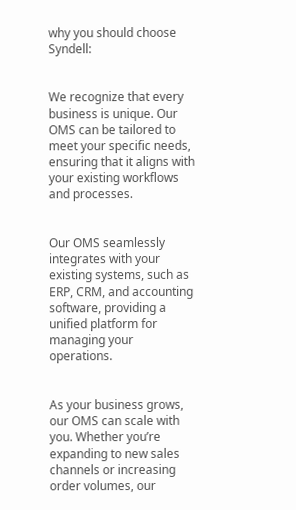why you should choose Syndell:


We recognize that every business is unique. Our OMS can be tailored to meet your specific needs, ensuring that it aligns with your existing workflows and processes.


Our OMS seamlessly integrates with your existing systems, such as ERP, CRM, and accounting software, providing a unified platform for managing your operations.


As your business grows, our OMS can scale with you. Whether you’re expanding to new sales channels or increasing order volumes, our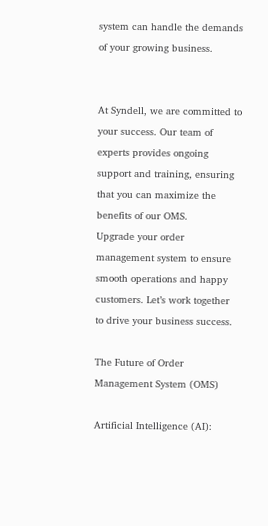system can handle the demands of your growing business.


At Syndell, we are committed to your success. Our team of experts provides ongoing support and training, ensuring that you can maximize the benefits of our OMS.
Upgrade your order management system to ensure smooth operations and happy customers. Let’s work together to drive your business success.

The Future of Order Management System (OMS)

Artificial Intelligence (AI):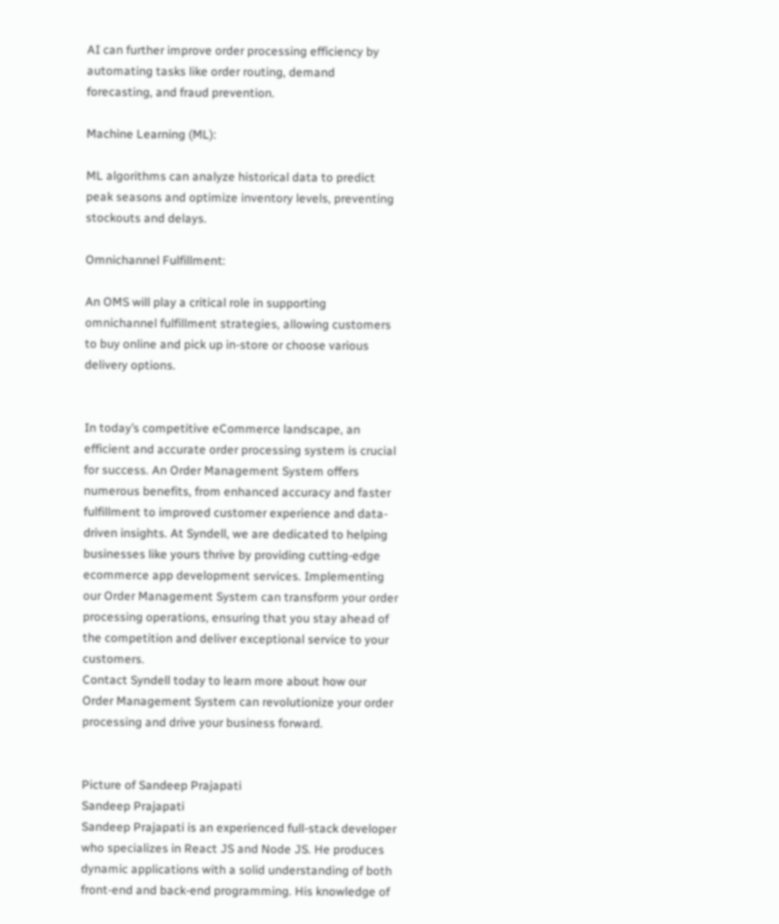AI can further improve order processing efficiency by automating tasks like order routing, demand forecasting, and fraud prevention.

Machine Learning (ML):

ML algorithms can analyze historical data to predict peak seasons and optimize inventory levels, preventing stockouts and delays.

Omnichannel Fulfillment:

An OMS will play a critical role in supporting omnichannel fulfillment strategies, allowing customers to buy online and pick up in-store or choose various delivery options.


In today’s competitive eCommerce landscape, an efficient and accurate order processing system is crucial for success. An Order Management System offers numerous benefits, from enhanced accuracy and faster fulfillment to improved customer experience and data-driven insights. At Syndell, we are dedicated to helping businesses like yours thrive by providing cutting-edge ecommerce app development services. Implementing our Order Management System can transform your order processing operations, ensuring that you stay ahead of the competition and deliver exceptional service to your customers.
Contact Syndell today to learn more about how our Order Management System can revolutionize your order processing and drive your business forward.


Picture of Sandeep Prajapati
Sandeep Prajapati
Sandeep Prajapati is an experienced full-stack developer who specializes in React JS and Node JS. He produces dynamic applications with a solid understanding of both front-end and back-end programming. His knowledge of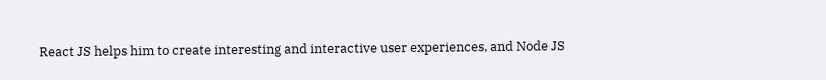React JS helps him to create interesting and interactive user experiences, and Node JS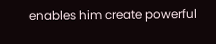enables him create powerful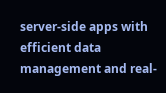server-side apps with efficient data management and real-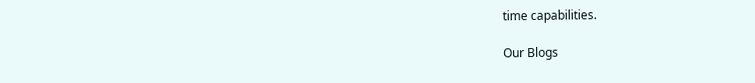time capabilities.

Our Blogs